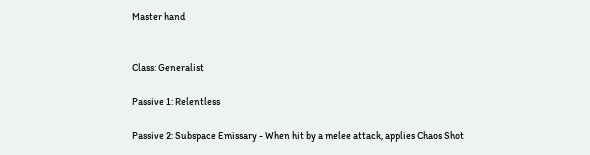Master hand


Class: Generalist

Passive 1: Relentless

Passive 2: Subspace Emissary - When hit by a melee attack, applies Chaos Shot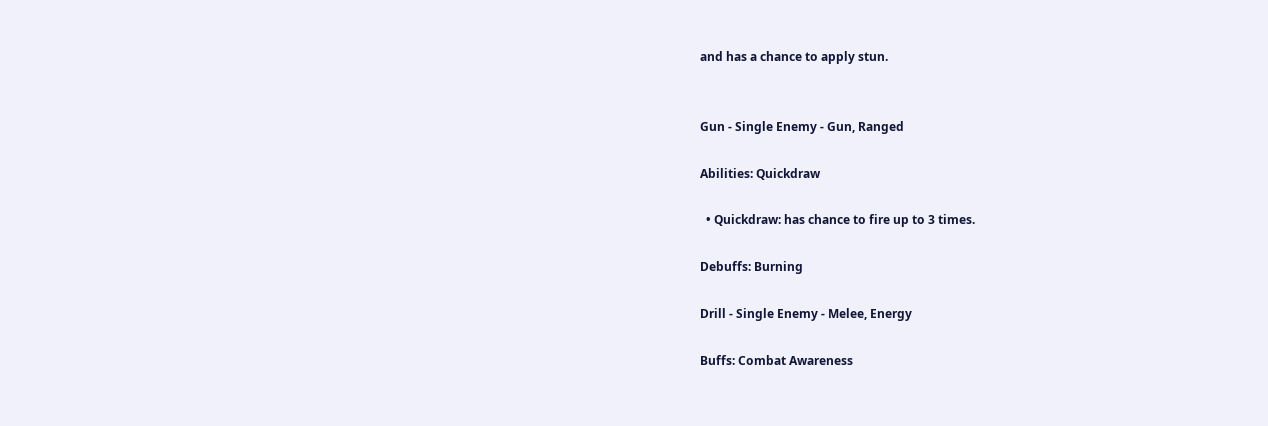and has a chance to apply stun.


Gun - Single Enemy - Gun, Ranged

Abilities: Quickdraw

  • Quickdraw: has chance to fire up to 3 times.

Debuffs: Burning

Drill - Single Enemy - Melee, Energy

Buffs: Combat Awareness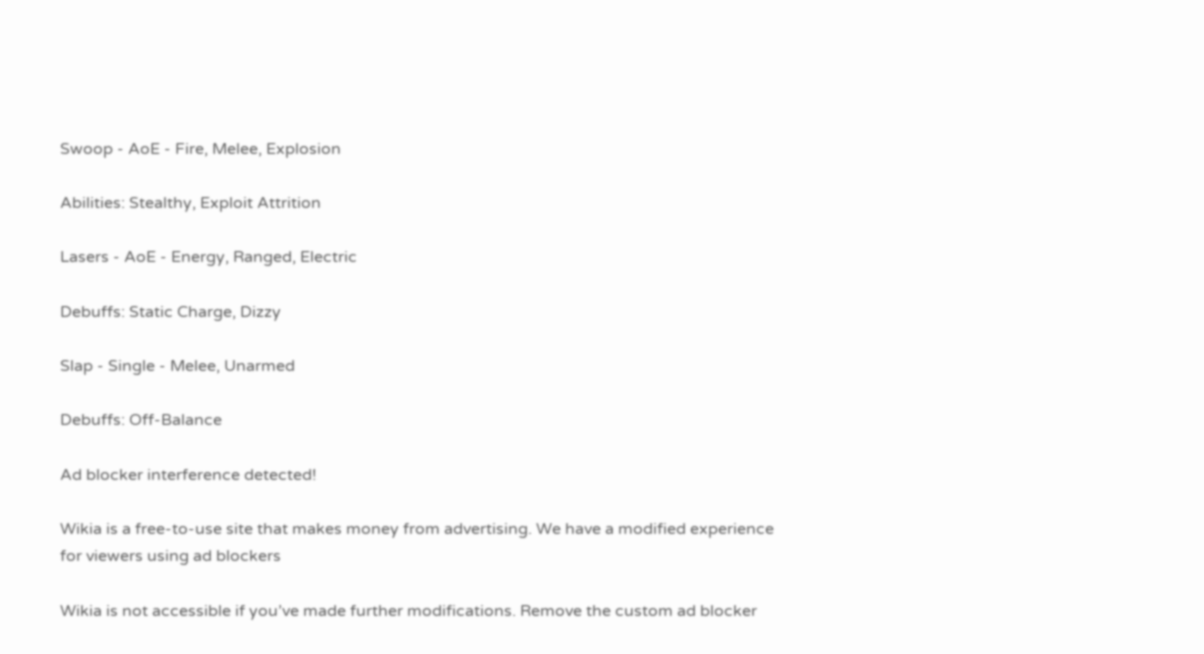Swoop - AoE - Fire, Melee, Explosion

Abilities: Stealthy, Exploit Attrition

Lasers - AoE - Energy, Ranged, Electric

Debuffs: Static Charge, Dizzy

Slap - Single - Melee, Unarmed

Debuffs: Off-Balance

Ad blocker interference detected!

Wikia is a free-to-use site that makes money from advertising. We have a modified experience for viewers using ad blockers

Wikia is not accessible if you’ve made further modifications. Remove the custom ad blocker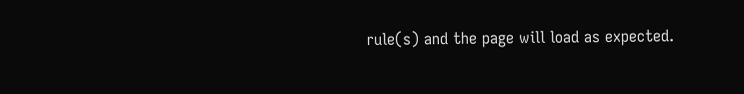rule(s) and the page will load as expected.